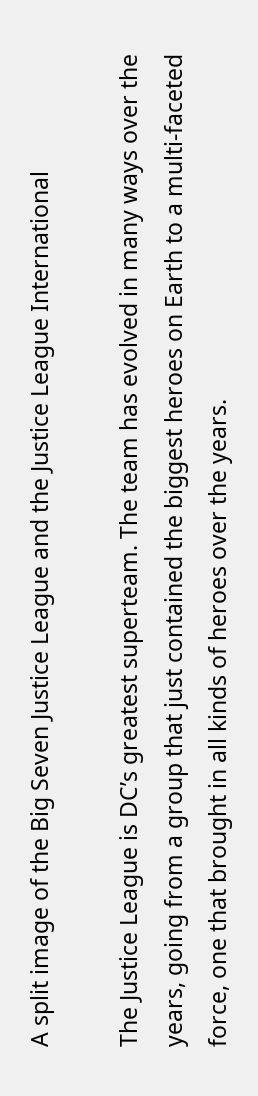A split image of the Big Seven Justice League and the Justice League International

The Justice League is DC’s greatest superteam. The team has evolved in many ways over the years, going from a group that just contained the biggest heroes on Earth to a multi-faceted force, one that brought in all kinds of heroes over the years.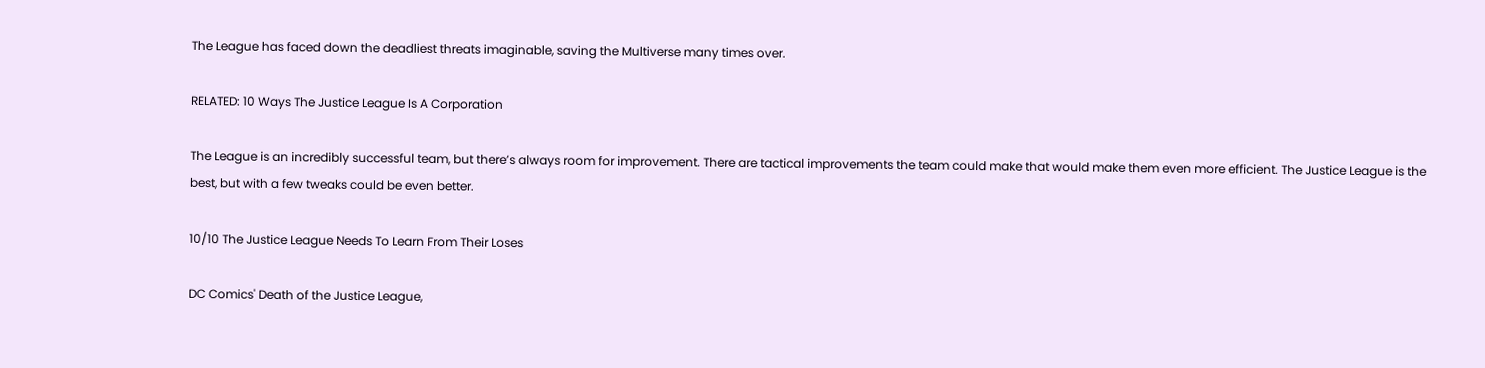The League has faced down the deadliest threats imaginable, saving the Multiverse many times over.

RELATED: 10 Ways The Justice League Is A Corporation

The League is an incredibly successful team, but there’s always room for improvement. There are tactical improvements the team could make that would make them even more efficient. The Justice League is the best, but with a few tweaks could be even better.

10/10 The Justice League Needs To Learn From Their Loses

DC Comics' Death of the Justice League,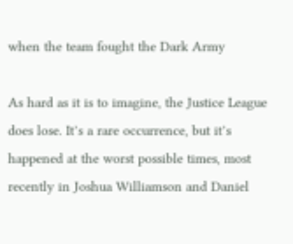when the team fought the Dark Army

As hard as it is to imagine, the Justice League does lose. It’s a rare occurrence, but it’s happened at the worst possible times, most recently in Joshua Williamson and Daniel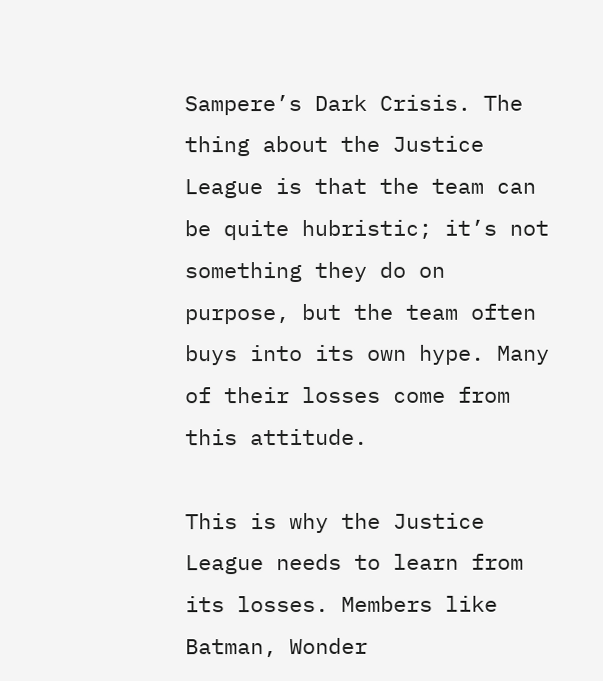Sampere’s Dark Crisis. The thing about the Justice League is that the team can be quite hubristic; it’s not something they do on purpose, but the team often buys into its own hype. Many of their losses come from this attitude.

This is why the Justice League needs to learn from its losses. Members like Batman, Wonder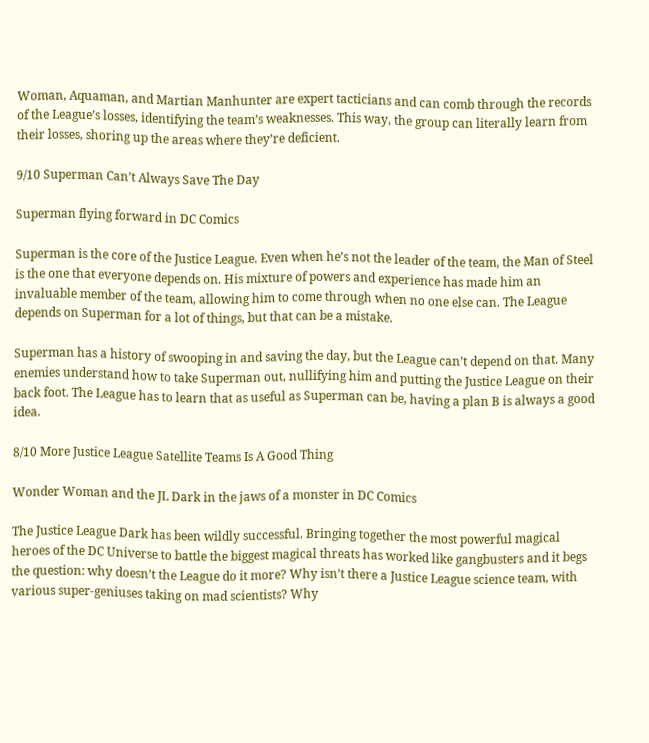Woman, Aquaman, and Martian Manhunter are expert tacticians and can comb through the records of the League’s losses, identifying the team’s weaknesses. This way, the group can literally learn from their losses, shoring up the areas where they’re deficient.

9/10 Superman Can’t Always Save The Day

Superman flying forward in DC Comics

Superman is the core of the Justice League. Even when he’s not the leader of the team, the Man of Steel is the one that everyone depends on. His mixture of powers and experience has made him an invaluable member of the team, allowing him to come through when no one else can. The League depends on Superman for a lot of things, but that can be a mistake.

Superman has a history of swooping in and saving the day, but the League can’t depend on that. Many enemies understand how to take Superman out, nullifying him and putting the Justice League on their back foot. The League has to learn that as useful as Superman can be, having a plan B is always a good idea.

8/10 More Justice League Satellite Teams Is A Good Thing

Wonder Woman and the JL Dark in the jaws of a monster in DC Comics

The Justice League Dark has been wildly successful. Bringing together the most powerful magical heroes of the DC Universe to battle the biggest magical threats has worked like gangbusters and it begs the question: why doesn’t the League do it more? Why isn’t there a Justice League science team, with various super-geniuses taking on mad scientists? Why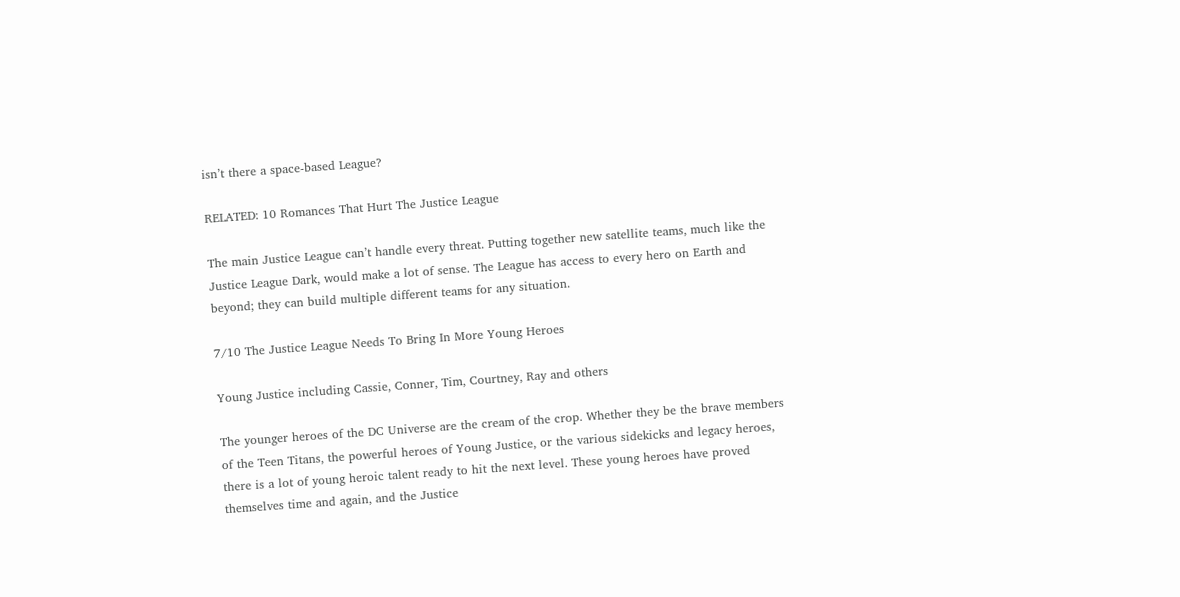isn’t there a space-based League?

RELATED: 10 Romances That Hurt The Justice League

The main Justice League can’t handle every threat. Putting together new satellite teams, much like the Justice League Dark, would make a lot of sense. The League has access to every hero on Earth and beyond; they can build multiple different teams for any situation.

7/10 The Justice League Needs To Bring In More Young Heroes

Young Justice including Cassie, Conner, Tim, Courtney, Ray and others

The younger heroes of the DC Universe are the cream of the crop. Whether they be the brave members of the Teen Titans, the powerful heroes of Young Justice, or the various sidekicks and legacy heroes, there is a lot of young heroic talent ready to hit the next level. These young heroes have proved themselves time and again, and the Justice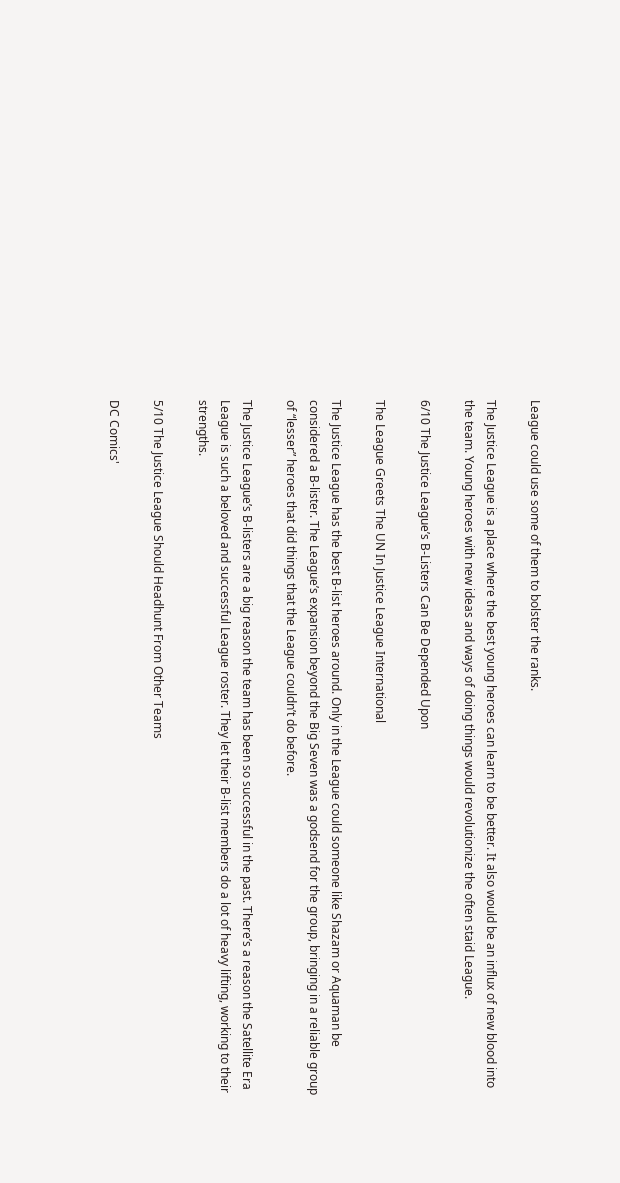League could use some of them to bolster the ranks.

The Justice League is a place where the best young heroes can learn to be better. It also would be an influx of new blood into the team. Young heroes with new ideas and ways of doing things would revolutionize the often staid League.

6/10 The Justice League’s B-Listers Can Be Depended Upon

The League Greets The UN In Justice League International

The Justice League has the best B-list heroes around. Only in the League could someone like Shazam or Aquaman be considered a B-lister. The League’s expansion beyond the Big Seven was a godsend for the group, bringing in a reliable group of “lesser” heroes that did things that the League couldn’t do before.

The Justice League’s B-listers are a big reason the team has been so successful in the past. There’s a reason the Satellite Era League is such a beloved and successful League roster. They let their B-list members do a lot of heavy lifting, working to their strengths.

5/10 The Justice League Should Headhunt From Other Teams

DC Comics'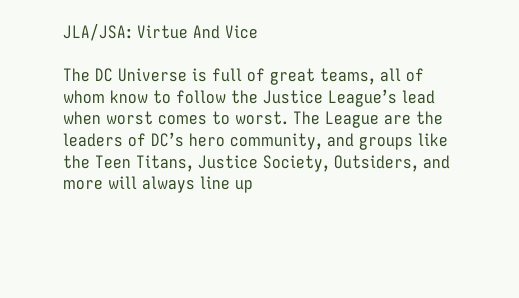JLA/JSA: Virtue And Vice

The DC Universe is full of great teams, all of whom know to follow the Justice League’s lead when worst comes to worst. The League are the leaders of DC’s hero community, and groups like the Teen Titans, Justice Society, Outsiders, and more will always line up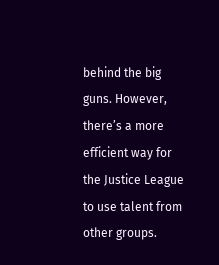behind the big guns. However, there’s a more efficient way for the Justice League to use talent from other groups.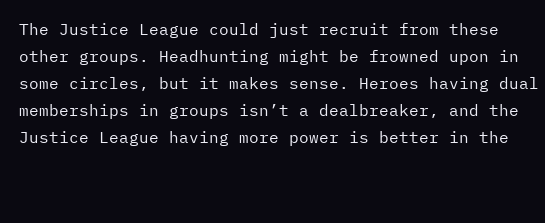The Justice League could just recruit from these other groups. Headhunting might be frowned upon in some circles, but it makes sense. Heroes having dual memberships in groups isn’t a dealbreaker, and the Justice League having more power is better in the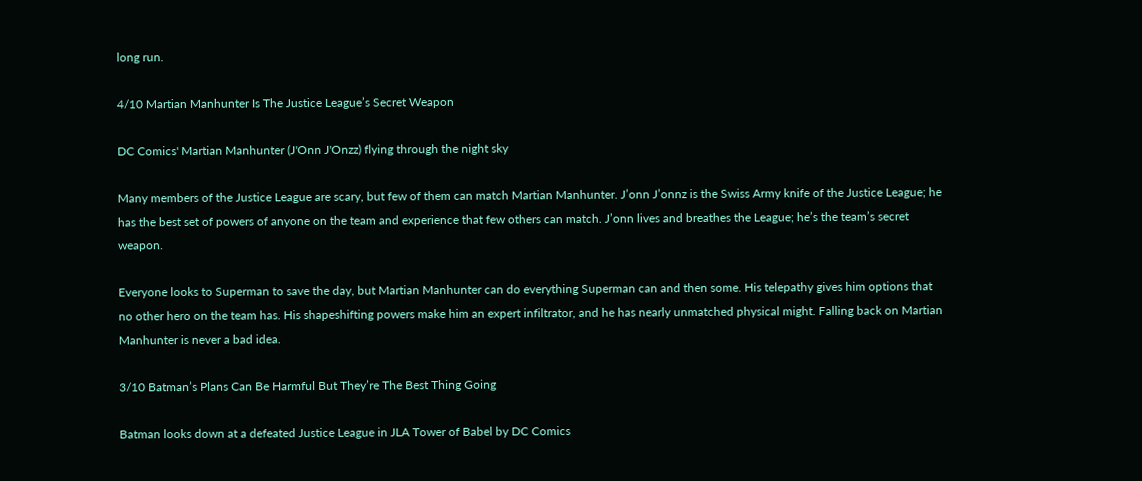long run.

4/10 Martian Manhunter Is The Justice League’s Secret Weapon

DC Comics' Martian Manhunter (J'Onn J'Onzz) flying through the night sky

Many members of the Justice League are scary, but few of them can match Martian Manhunter. J’onn J’onnz is the Swiss Army knife of the Justice League; he has the best set of powers of anyone on the team and experience that few others can match. J’onn lives and breathes the League; he’s the team’s secret weapon.

Everyone looks to Superman to save the day, but Martian Manhunter can do everything Superman can and then some. His telepathy gives him options that no other hero on the team has. His shapeshifting powers make him an expert infiltrator, and he has nearly unmatched physical might. Falling back on Martian Manhunter is never a bad idea.

3/10 Batman’s Plans Can Be Harmful But They’re The Best Thing Going

Batman looks down at a defeated Justice League in JLA Tower of Babel by DC Comics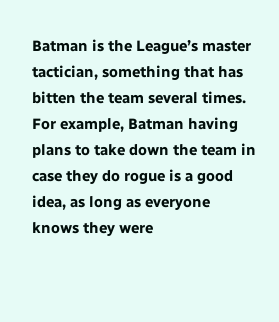Batman is the League’s master tactician, something that has bitten the team several times. For example, Batman having plans to take down the team in case they do rogue is a good idea, as long as everyone knows they were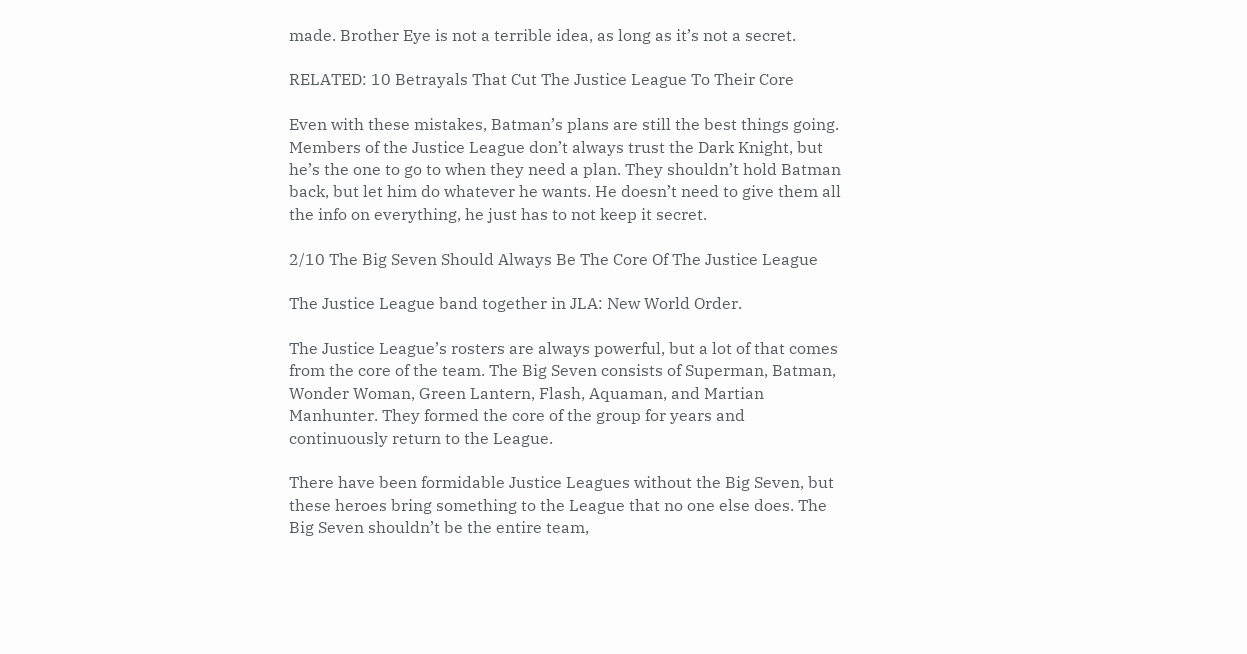made. Brother Eye is not a terrible idea, as long as it’s not a secret.

RELATED: 10 Betrayals That Cut The Justice League To Their Core

Even with these mistakes, Batman’s plans are still the best things going. Members of the Justice League don’t always trust the Dark Knight, but he’s the one to go to when they need a plan. They shouldn’t hold Batman back, but let him do whatever he wants. He doesn’t need to give them all the info on everything, he just has to not keep it secret.

2/10 The Big Seven Should Always Be The Core Of The Justice League

The Justice League band together in JLA: New World Order.

The Justice League’s rosters are always powerful, but a lot of that comes from the core of the team. The Big Seven consists of Superman, Batman, Wonder Woman, Green Lantern, Flash, Aquaman, and Martian Manhunter. They formed the core of the group for years and continuously return to the League.

There have been formidable Justice Leagues without the Big Seven, but these heroes bring something to the League that no one else does. The Big Seven shouldn’t be the entire team,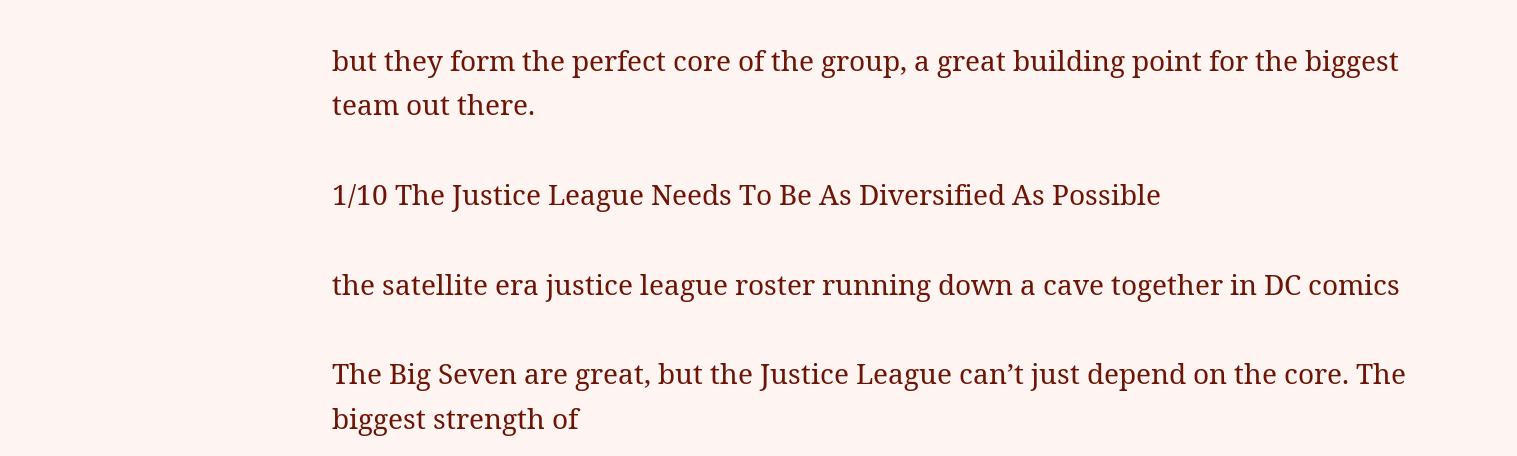but they form the perfect core of the group, a great building point for the biggest team out there.

1/10 The Justice League Needs To Be As Diversified As Possible

the satellite era justice league roster running down a cave together in DC comics

The Big Seven are great, but the Justice League can’t just depend on the core. The biggest strength of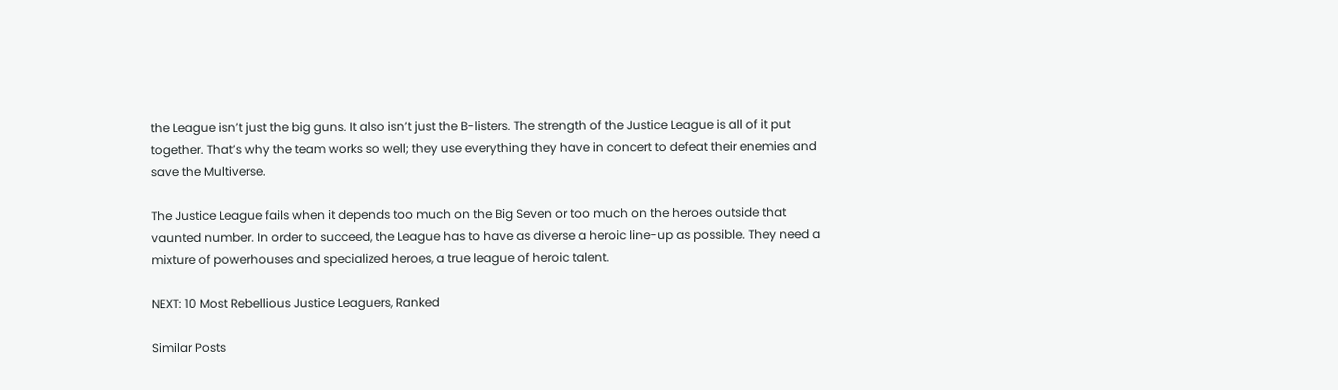the League isn’t just the big guns. It also isn’t just the B-listers. The strength of the Justice League is all of it put together. That’s why the team works so well; they use everything they have in concert to defeat their enemies and save the Multiverse.

The Justice League fails when it depends too much on the Big Seven or too much on the heroes outside that vaunted number. In order to succeed, the League has to have as diverse a heroic line-up as possible. They need a mixture of powerhouses and specialized heroes, a true league of heroic talent.

NEXT: 10 Most Rebellious Justice Leaguers, Ranked

Similar Posts